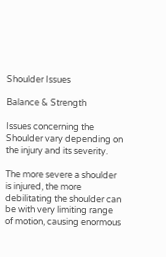Shoulder Issues

Balance & Strength

Issues concerning the Shoulder vary depending on the injury and its severity.

The more severe a shoulder is injured, the more debilitating the shoulder can be with very limiting range of motion, causing enormous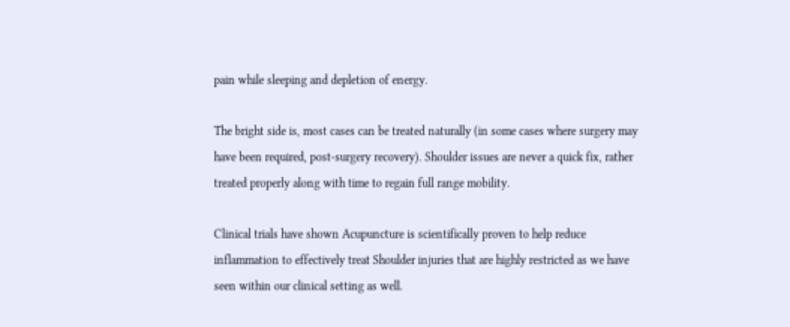pain while sleeping and depletion of energy.

The bright side is, most cases can be treated naturally (in some cases where surgery may have been required, post-surgery recovery). Shoulder issues are never a quick fix, rather treated properly along with time to regain full range mobility.

Clinical trials have shown Acupuncture is scientifically proven to help reduce inflammation to effectively treat Shoulder injuries that are highly restricted as we have seen within our clinical setting as well.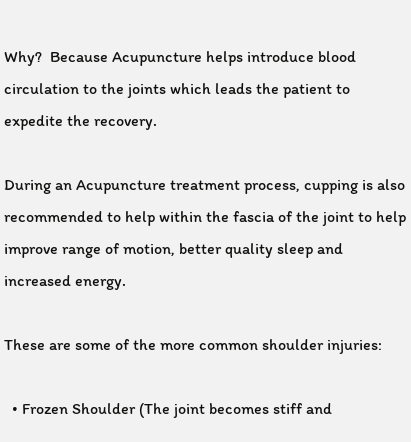Why?  Because Acupuncture helps introduce blood circulation to the joints which leads the patient to expedite the recovery.

During an Acupuncture treatment process, cupping is also recommended to help within the fascia of the joint to help improve range of motion, better quality sleep and increased energy.

These are some of the more common shoulder injuries:

  • Frozen Shoulder (The joint becomes stiff and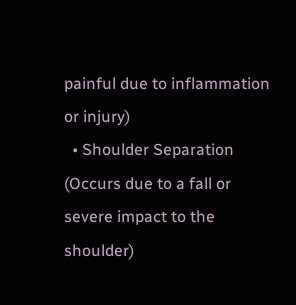painful due to inflammation or injury)
  • Shoulder Separation (Occurs due to a fall or severe impact to the shoulder)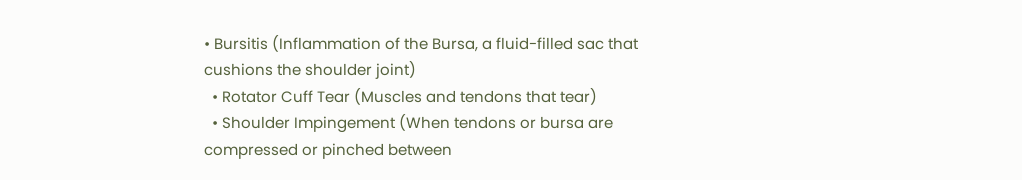• Bursitis (Inflammation of the Bursa, a fluid-filled sac that cushions the shoulder joint)
  • Rotator Cuff Tear (Muscles and tendons that tear)
  • Shoulder Impingement (When tendons or bursa are compressed or pinched between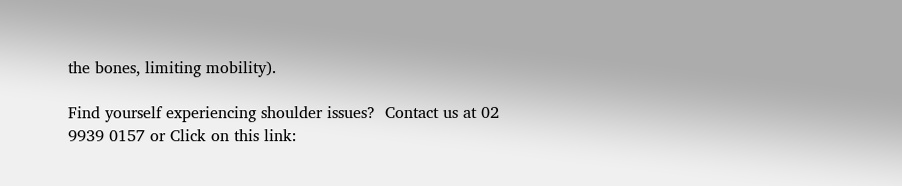the bones, limiting mobility).

Find yourself experiencing shoulder issues?  Contact us at 02 9939 0157 or Click on this link: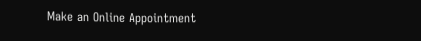Make an Online Appointment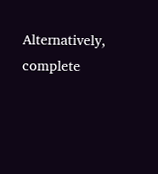Alternatively, complete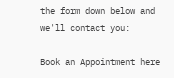the form down below and we'll contact you:

Book an Appointment here